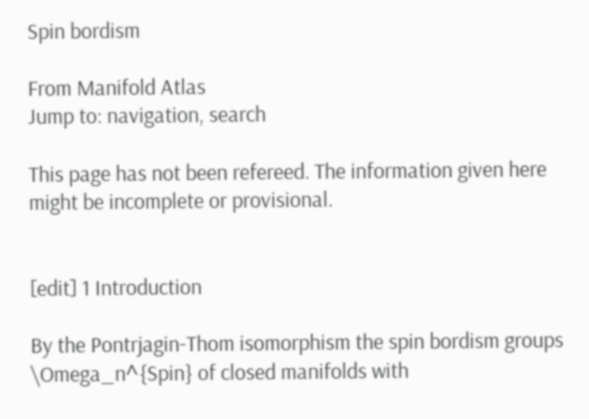Spin bordism

From Manifold Atlas
Jump to: navigation, search

This page has not been refereed. The information given here might be incomplete or provisional.


[edit] 1 Introduction

By the Pontrjagin-Thom isomorphism the spin bordism groups \Omega_n^{Spin} of closed manifolds with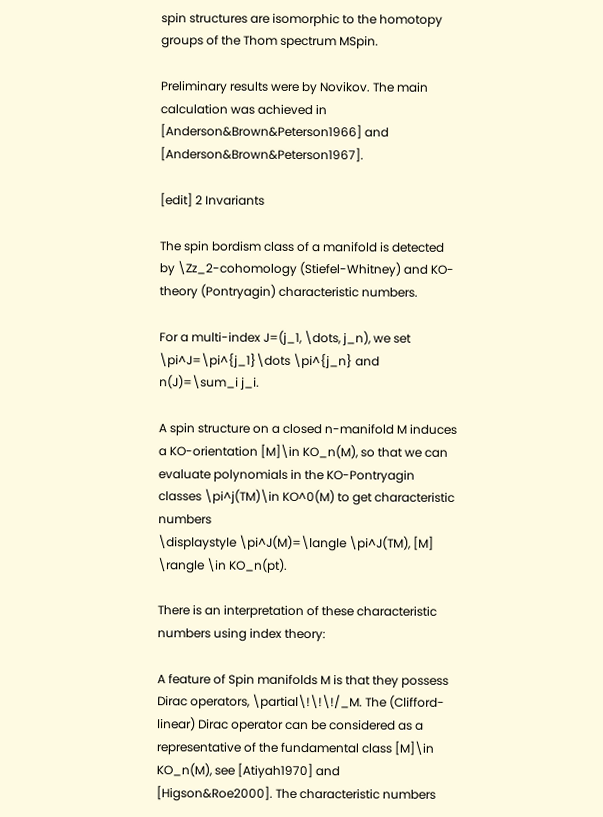spin structures are isomorphic to the homotopy groups of the Thom spectrum MSpin.

Preliminary results were by Novikov. The main calculation was achieved in [Anderson&Brown&Peterson1966] and [Anderson&Brown&Peterson1967].

[edit] 2 Invariants

The spin bordism class of a manifold is detected by \Zz_2-cohomology (Stiefel-Whitney) and KO-theory (Pontryagin) characteristic numbers.

For a multi-index J=(j_1, \dots, j_n), we set \pi^J=\pi^{j_1}\dots \pi^{j_n} and n(J)=\sum_i j_i.

A spin structure on a closed n-manifold M induces a KO-orientation [M]\in KO_n(M), so that we can evaluate polynomials in the KO-Pontryagin classes \pi^j(TM)\in KO^0(M) to get characteristic numbers
\displaystyle \pi^J(M)=\langle \pi^J(TM), [M] \rangle \in KO_n(pt).

There is an interpretation of these characteristic numbers using index theory:

A feature of Spin manifolds M is that they possess Dirac operators, \partial\!\!\!/_M. The (Clifford-linear) Dirac operator can be considered as a representative of the fundamental class [M]\in KO_n(M), see [Atiyah1970] and [Higson&Roe2000]. The characteristic numbers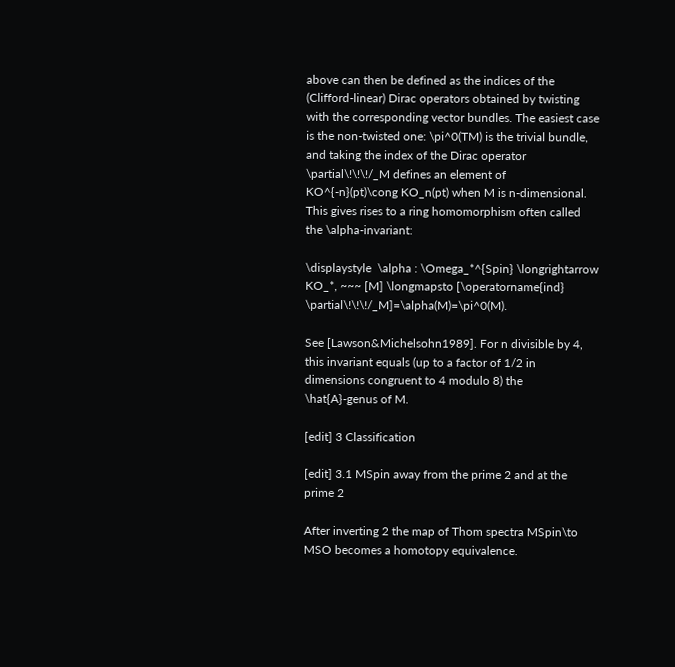above can then be defined as the indices of the (Clifford-linear) Dirac operators obtained by twisting with the corresponding vector bundles. The easiest case is the non-twisted one: \pi^0(TM) is the trivial bundle, and taking the index of the Dirac operator \partial\!\!\!/_M defines an element of KO^{-n}(pt)\cong KO_n(pt) when M is n-dimensional. This gives rises to a ring homomorphism often called the \alpha-invariant:

\displaystyle  \alpha : \Omega_*^{Spin} \longrightarrow KO_*, ~~~ [M] \longmapsto [\operatorname{ind} \partial\!\!\!/_M]=\alpha(M)=\pi^0(M).

See [Lawson&Michelsohn1989]. For n divisible by 4, this invariant equals (up to a factor of 1/2 in dimensions congruent to 4 modulo 8) the \hat{A}-genus of M.

[edit] 3 Classification

[edit] 3.1 MSpin away from the prime 2 and at the prime 2

After inverting 2 the map of Thom spectra MSpin\to MSO becomes a homotopy equivalence.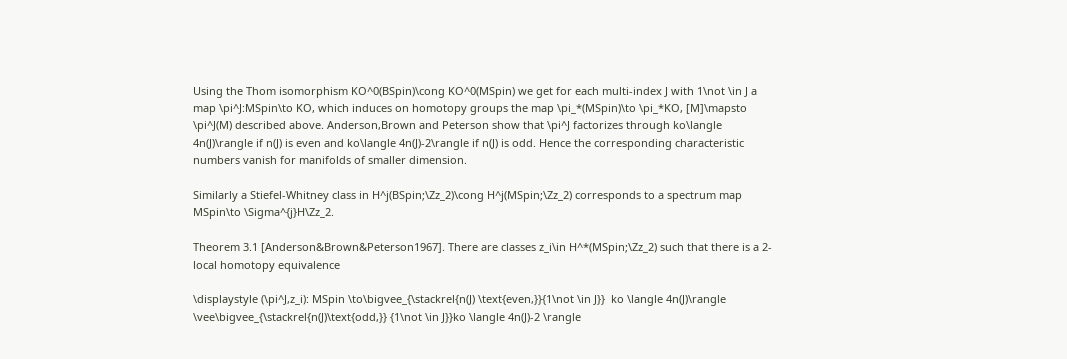Using the Thom isomorphism KO^0(BSpin)\cong KO^0(MSpin) we get for each multi-index J with 1\not \in J a map \pi^J:MSpin\to KO, which induces on homotopy groups the map \pi_*(MSpin)\to \pi_*KO, [M]\mapsto \pi^J(M) described above. Anderson,Brown and Peterson show that \pi^J factorizes through ko\langle 4n(J)\rangle if n(J) is even and ko\langle 4n(J)-2\rangle if n(J) is odd. Hence the corresponding characteristic numbers vanish for manifolds of smaller dimension.

Similarly a Stiefel-Whitney class in H^j(BSpin;\Zz_2)\cong H^j(MSpin;\Zz_2) corresponds to a spectrum map MSpin\to \Sigma^{j}H\Zz_2.

Theorem 3.1 [Anderson&Brown&Peterson1967]. There are classes z_i\in H^*(MSpin;\Zz_2) such that there is a 2-local homotopy equivalence

\displaystyle (\pi^J,z_i): MSpin \to\bigvee_{\stackrel{n(J) \text{even,}}{1\not \in J}}  ko \langle 4n(J)\rangle  \vee\bigvee_{\stackrel{n(J)\text{odd,}} {1\not \in J}}ko \langle 4n(J)-2 \rangle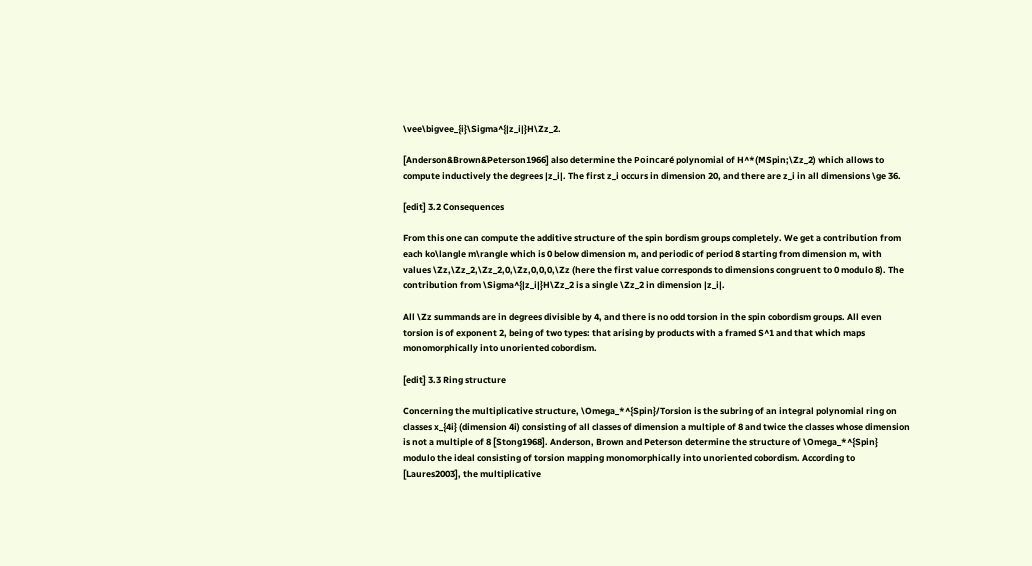\vee\bigvee_{i}\Sigma^{|z_i|}H\Zz_2.

[Anderson&Brown&Peterson1966] also determine the Poincaré polynomial of H^*(MSpin;\Zz_2) which allows to compute inductively the degrees |z_i|. The first z_i occurs in dimension 20, and there are z_i in all dimensions \ge 36.

[edit] 3.2 Consequences

From this one can compute the additive structure of the spin bordism groups completely. We get a contribution from each ko\langle m\rangle which is 0 below dimension m, and periodic of period 8 starting from dimension m, with values \Zz,\Zz_2,\Zz_2,0,\Zz,0,0,0,\Zz (here the first value corresponds to dimensions congruent to 0 modulo 8). The contribution from \Sigma^{|z_i|}H\Zz_2 is a single \Zz_2 in dimension |z_i|.

All \Zz summands are in degrees divisible by 4, and there is no odd torsion in the spin cobordism groups. All even torsion is of exponent 2, being of two types: that arising by products with a framed S^1 and that which maps monomorphically into unoriented cobordism.

[edit] 3.3 Ring structure

Concerning the multiplicative structure, \Omega_*^{Spin}/Torsion is the subring of an integral polynomial ring on classes x_{4i} (dimension 4i) consisting of all classes of dimension a multiple of 8 and twice the classes whose dimension is not a multiple of 8 [Stong1968]. Anderson, Brown and Peterson determine the structure of \Omega_*^{Spin} modulo the ideal consisting of torsion mapping monomorphically into unoriented cobordism. According to [Laures2003], the multiplicative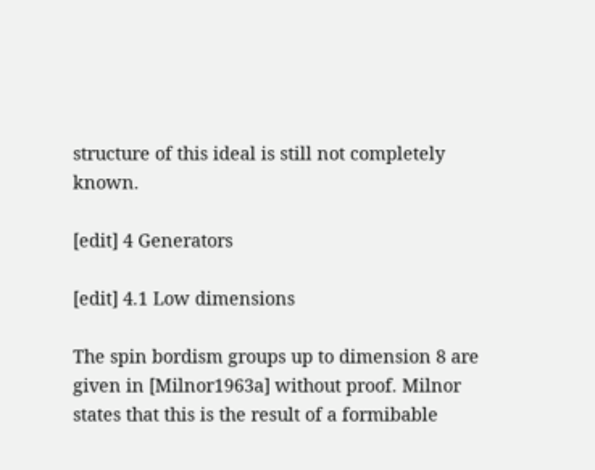structure of this ideal is still not completely known.

[edit] 4 Generators

[edit] 4.1 Low dimensions

The spin bordism groups up to dimension 8 are given in [Milnor1963a] without proof. Milnor states that this is the result of a formibable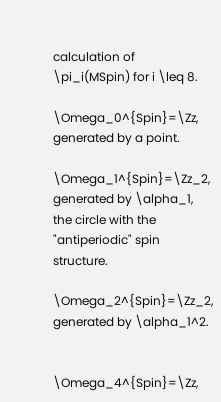calculation of \pi_i(MSpin) for i \leq 8.

\Omega_0^{Spin}=\Zz, generated by a point.

\Omega_1^{Spin}=\Zz_2, generated by \alpha_1, the circle with the "antiperiodic" spin structure.

\Omega_2^{Spin}=\Zz_2, generated by \alpha_1^2.


\Omega_4^{Spin}=\Zz,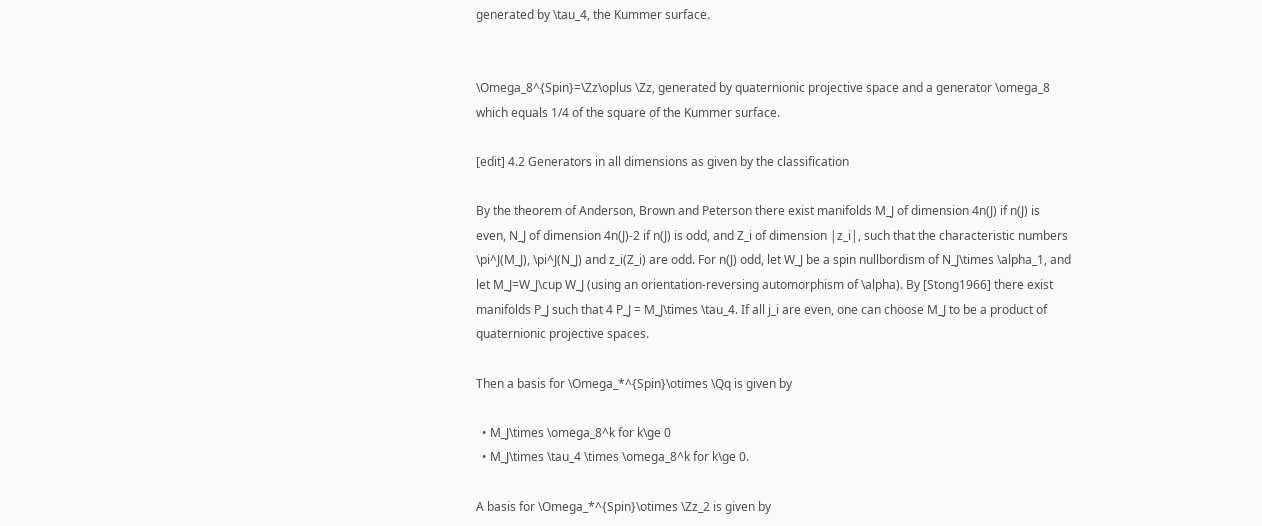generated by \tau_4, the Kummer surface.


\Omega_8^{Spin}=\Zz\oplus \Zz, generated by quaternionic projective space and a generator \omega_8 which equals 1/4 of the square of the Kummer surface.

[edit] 4.2 Generators in all dimensions as given by the classification

By the theorem of Anderson, Brown and Peterson there exist manifolds M_J of dimension 4n(J) if n(J) is even, N_J of dimension 4n(J)-2 if n(J) is odd, and Z_i of dimension |z_i|, such that the characteristic numbers \pi^J(M_J), \pi^J(N_J) and z_i(Z_i) are odd. For n(J) odd, let W_J be a spin nullbordism of N_J\times \alpha_1, and let M_J=W_J\cup W_J (using an orientation-reversing automorphism of \alpha). By [Stong1966] there exist manifolds P_J such that 4 P_J = M_J\times \tau_4. If all j_i are even, one can choose M_J to be a product of quaternionic projective spaces.

Then a basis for \Omega_*^{Spin}\otimes \Qq is given by

  • M_J\times \omega_8^k for k\ge 0
  • M_J\times \tau_4 \times \omega_8^k for k\ge 0.

A basis for \Omega_*^{Spin}\otimes \Zz_2 is given by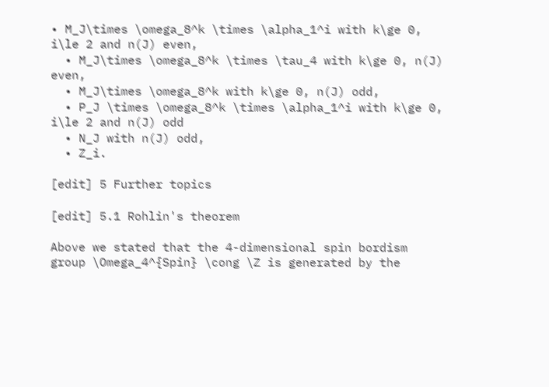• M_J\times \omega_8^k \times \alpha_1^i with k\ge 0, i\le 2 and n(J) even,
  • M_J\times \omega_8^k \times \tau_4 with k\ge 0, n(J) even,
  • M_J\times \omega_8^k with k\ge 0, n(J) odd,
  • P_J \times \omega_8^k \times \alpha_1^i with k\ge 0, i\le 2 and n(J) odd
  • N_J with n(J) odd,
  • Z_i.

[edit] 5 Further topics

[edit] 5.1 Rohlin's theorem

Above we stated that the 4-dimensional spin bordism group \Omega_4^{Spin} \cong \Z is generated by the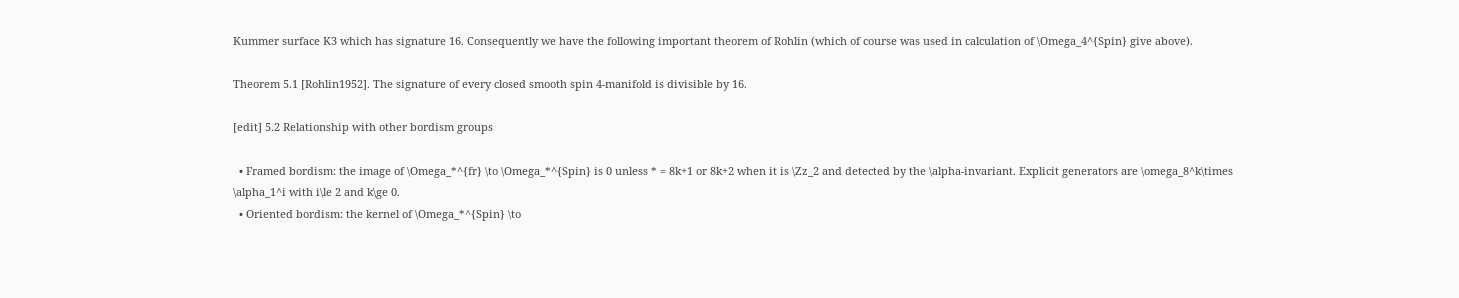Kummer surface K3 which has signature 16. Consequently we have the following important theorem of Rohlin (which of course was used in calculation of \Omega_4^{Spin} give above).

Theorem 5.1 [Rohlin1952]. The signature of every closed smooth spin 4-manifold is divisible by 16.

[edit] 5.2 Relationship with other bordism groups

  • Framed bordism: the image of \Omega_*^{fr} \to \Omega_*^{Spin} is 0 unless * = 8k+1 or 8k+2 when it is \Zz_2 and detected by the \alpha-invariant. Explicit generators are \omega_8^k\times \alpha_1^i with i\le 2 and k\ge 0.
  • Oriented bordism: the kernel of \Omega_*^{Spin} \to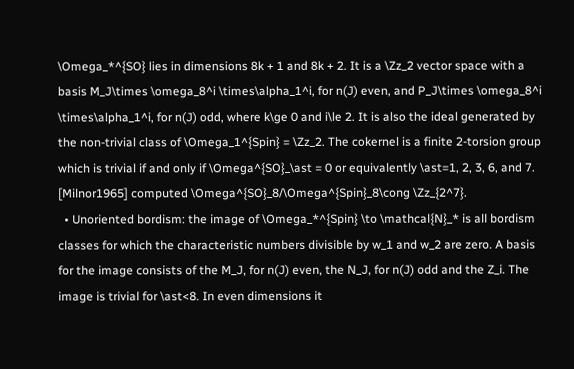\Omega_*^{SO} lies in dimensions 8k + 1 and 8k + 2. It is a \Zz_2 vector space with a basis M_J\times \omega_8^i \times\alpha_1^i, for n(J) even, and P_J\times \omega_8^i \times\alpha_1^i, for n(J) odd, where k\ge 0 and i\le 2. It is also the ideal generated by the non-trivial class of \Omega_1^{Spin} = \Zz_2. The cokernel is a finite 2-torsion group which is trivial if and only if \Omega^{SO}_\ast = 0 or equivalently \ast=1, 2, 3, 6, and 7. [Milnor1965] computed \Omega^{SO}_8/\Omega^{Spin}_8\cong \Zz_{2^7}.
  • Unoriented bordism: the image of \Omega_*^{Spin} \to \mathcal{N}_* is all bordism classes for which the characteristic numbers divisible by w_1 and w_2 are zero. A basis for the image consists of the M_J, for n(J) even, the N_J, for n(J) odd and the Z_i. The image is trivial for \ast<8. In even dimensions it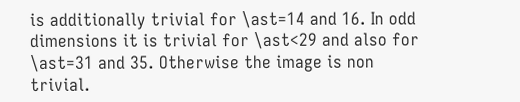is additionally trivial for \ast=14 and 16. In odd dimensions it is trivial for \ast<29 and also for \ast=31 and 35. Otherwise the image is non trivial.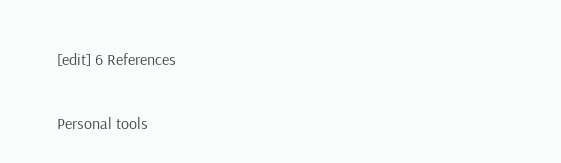[edit] 6 References

Personal tools